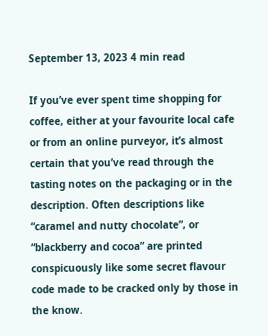September 13, 2023 4 min read

If you’ve ever spent time shopping for coffee, either at your favourite local cafe or from an online purveyor, it’s almost certain that you’ve read through the tasting notes on the packaging or in the description. Often descriptions like “caramel and nutty chocolate”, or “blackberry and cocoa” are printed conspicuously like some secret flavour code made to be cracked only by those in the know.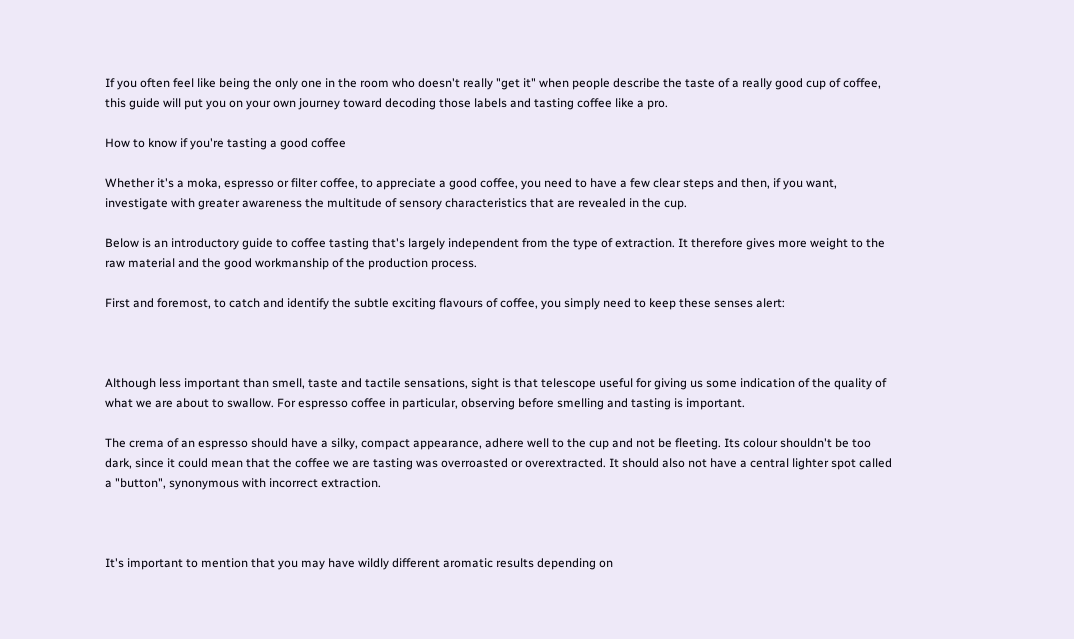If you often feel like being the only one in the room who doesn't really "get it" when people describe the taste of a really good cup of coffee, this guide will put you on your own journey toward decoding those labels and tasting coffee like a pro.

How to know if you're tasting a good coffee

Whether it's a moka, espresso or filter coffee, to appreciate a good coffee, you need to have a few clear steps and then, if you want, investigate with greater awareness the multitude of sensory characteristics that are revealed in the cup.

Below is an introductory guide to coffee tasting that's largely independent from the type of extraction. It therefore gives more weight to the raw material and the good workmanship of the production process.

First and foremost, to catch and identify the subtle exciting flavours of coffee, you simply need to keep these senses alert:



Although less important than smell, taste and tactile sensations, sight is that telescope useful for giving us some indication of the quality of what we are about to swallow. For espresso coffee in particular, observing before smelling and tasting is important.

The crema of an espresso should have a silky, compact appearance, adhere well to the cup and not be fleeting. Its colour shouldn't be too dark, since it could mean that the coffee we are tasting was overroasted or overextracted. It should also not have a central lighter spot called a "button", synonymous with incorrect extraction.



It's important to mention that you may have wildly different aromatic results depending on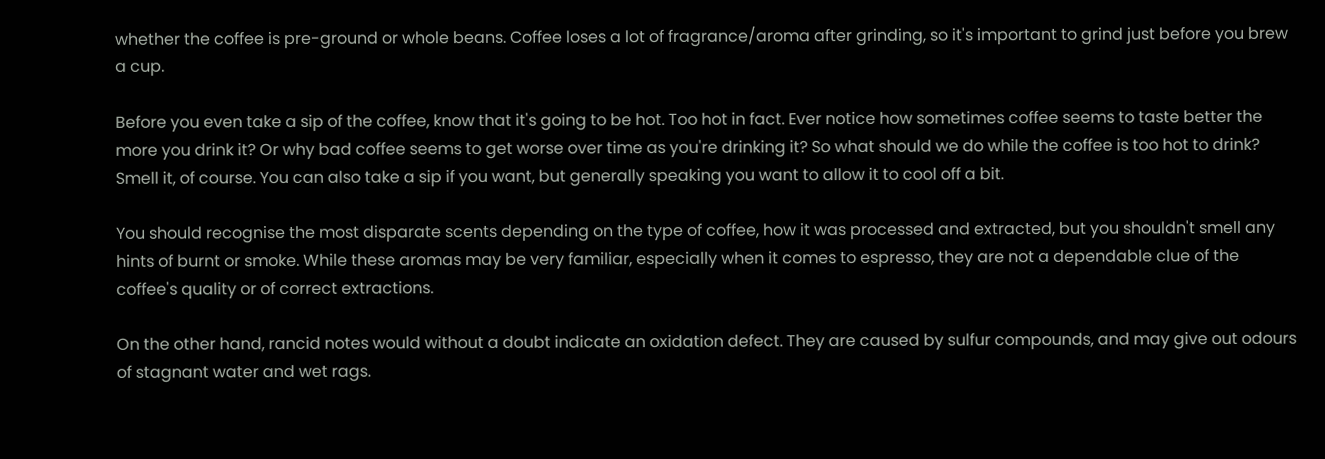whether the coffee is pre-ground or whole beans. Coffee loses a lot of fragrance/aroma after grinding, so it's important to grind just before you brew a cup.

Before you even take a sip of the coffee, know that it's going to be hot. Too hot in fact. Ever notice how sometimes coffee seems to taste better the more you drink it? Or why bad coffee seems to get worse over time as you're drinking it? So what should we do while the coffee is too hot to drink? Smell it, of course. You can also take a sip if you want, but generally speaking you want to allow it to cool off a bit.

You should recognise the most disparate scents depending on the type of coffee, how it was processed and extracted, but you shouldn't smell any hints of burnt or smoke. While these aromas may be very familiar, especially when it comes to espresso, they are not a dependable clue of the coffee's quality or of correct extractions.

On the other hand, rancid notes would without a doubt indicate an oxidation defect. They are caused by sulfur compounds, and may give out odours of stagnant water and wet rags.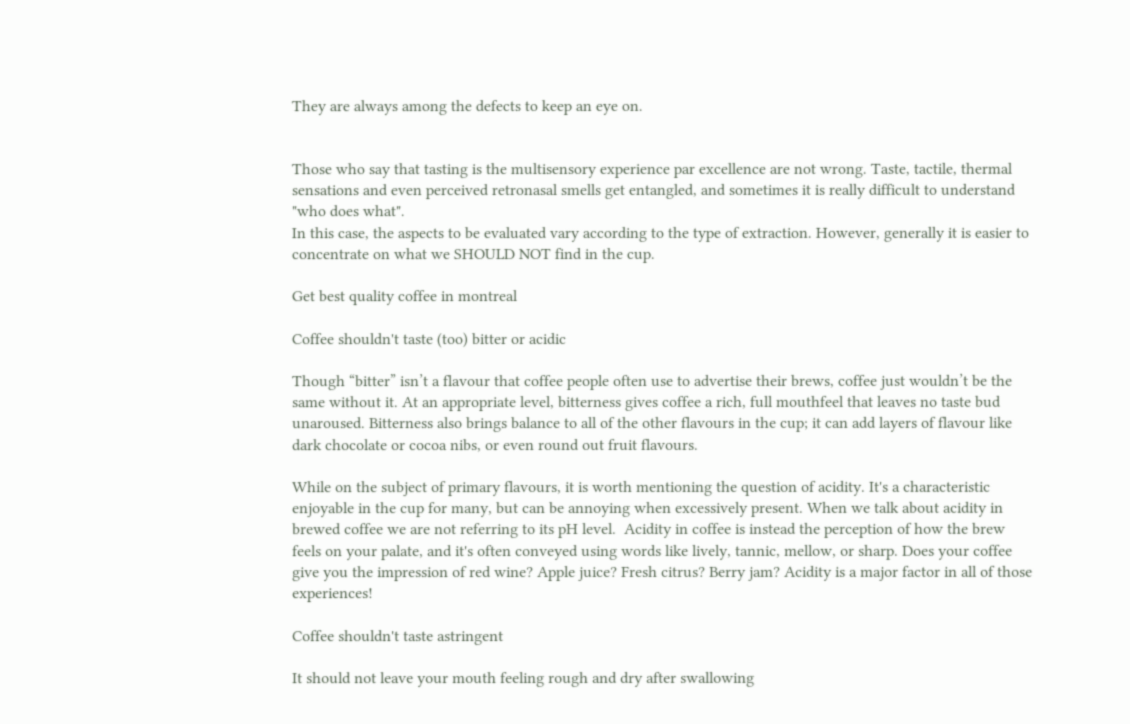They are always among the defects to keep an eye on.


Those who say that tasting is the multisensory experience par excellence are not wrong. Taste, tactile, thermal sensations and even perceived retronasal smells get entangled, and sometimes it is really difficult to understand "who does what".
In this case, the aspects to be evaluated vary according to the type of extraction. However, generally it is easier to concentrate on what we SHOULD NOT find in the cup.

Get best quality coffee in montreal

Coffee shouldn't taste (too) bitter or acidic

Though “bitter” isn’t a flavour that coffee people often use to advertise their brews, coffee just wouldn’t be the same without it. At an appropriate level, bitterness gives coffee a rich, full mouthfeel that leaves no taste bud unaroused. Bitterness also brings balance to all of the other flavours in the cup; it can add layers of flavour like dark chocolate or cocoa nibs, or even round out fruit flavours.

While on the subject of primary flavours, it is worth mentioning the question of acidity. It's a characteristic enjoyable in the cup for many, but can be annoying when excessively present. When we talk about acidity in brewed coffee we are not referring to its pH level.  Acidity in coffee is instead the perception of how the brew feels on your palate, and it's often conveyed using words like lively, tannic, mellow, or sharp. Does your coffee give you the impression of red wine? Apple juice? Fresh citrus? Berry jam? Acidity is a major factor in all of those experiences!

Coffee shouldn't taste astringent

It should not leave your mouth feeling rough and dry after swallowing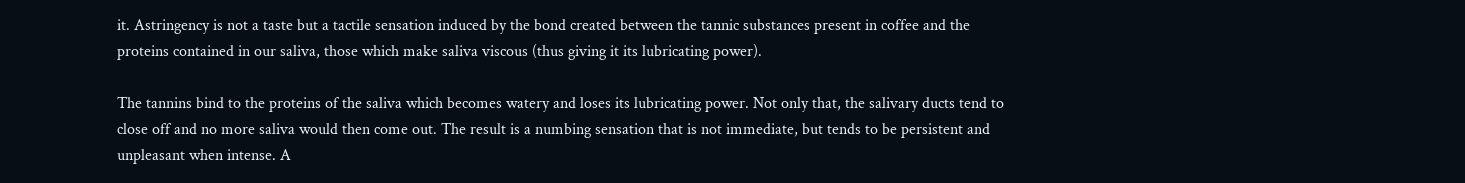it. Astringency is not a taste but a tactile sensation induced by the bond created between the tannic substances present in coffee and the proteins contained in our saliva, those which make saliva viscous (thus giving it its lubricating power).

The tannins bind to the proteins of the saliva which becomes watery and loses its lubricating power. Not only that, the salivary ducts tend to close off and no more saliva would then come out. The result is a numbing sensation that is not immediate, but tends to be persistent and unpleasant when intense. A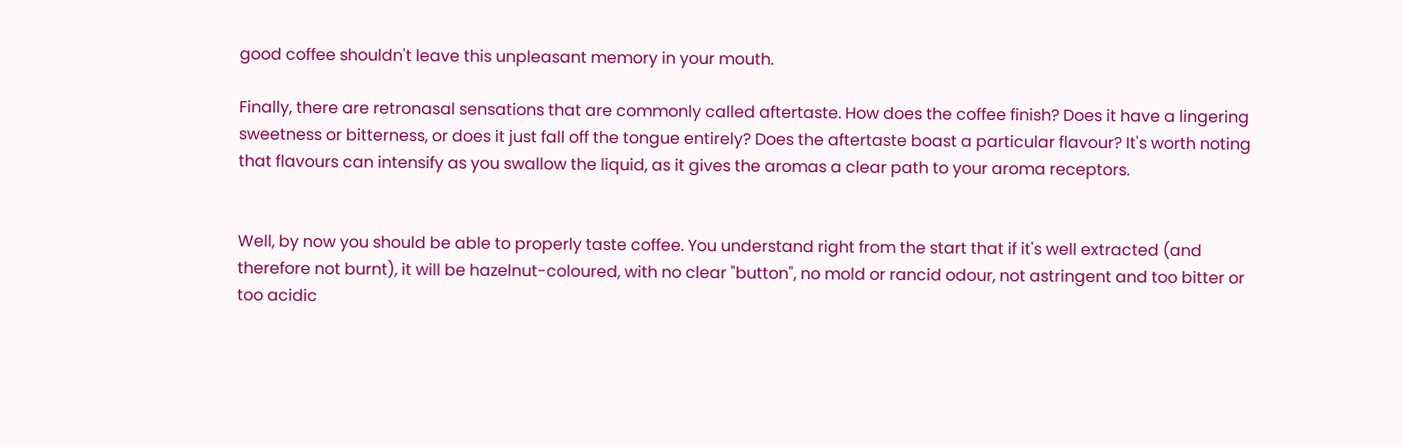good coffee shouldn't leave this unpleasant memory in your mouth.

Finally, there are retronasal sensations that are commonly called aftertaste. How does the coffee finish? Does it have a lingering sweetness or bitterness, or does it just fall off the tongue entirely? Does the aftertaste boast a particular flavour? It's worth noting that flavours can intensify as you swallow the liquid, as it gives the aromas a clear path to your aroma receptors.


Well, by now you should be able to properly taste coffee. You understand right from the start that if it's well extracted (and therefore not burnt), it will be hazelnut-coloured, with no clear "button", no mold or rancid odour, not astringent and too bitter or too acidic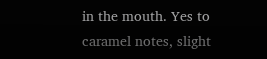in the mouth. Yes to caramel notes, slight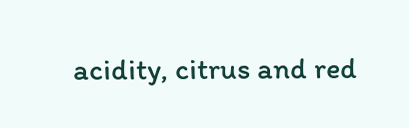acidity, citrus and red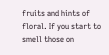fruits and hints of floral. If you start to smell those on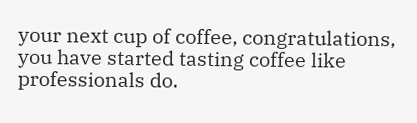your next cup of coffee, congratulations, you have started tasting coffee like professionals do.